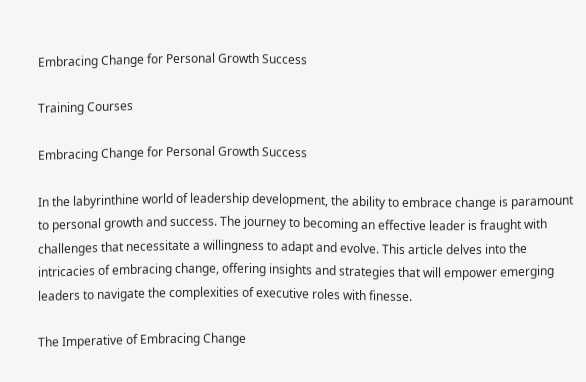Embracing Change for Personal Growth Success

Training Courses

Embracing Change for Personal Growth Success

In the labyrinthine world of leadership development, the ability to embrace change is paramount to personal growth and success. The journey to becoming an effective leader is fraught with challenges that necessitate a willingness to adapt and evolve. This article delves into the intricacies of embracing change, offering insights and strategies that will empower emerging leaders to navigate the complexities of executive roles with finesse.

The Imperative of Embracing Change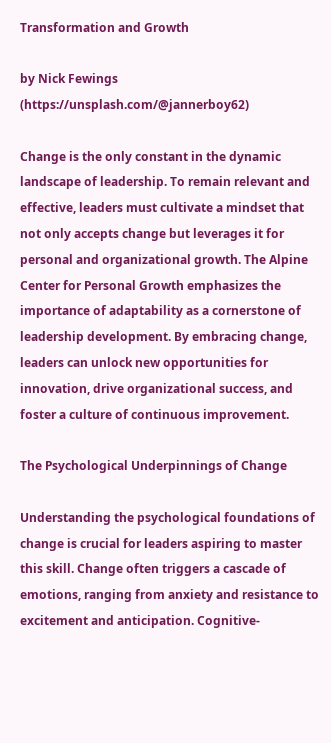Transformation and Growth

by Nick Fewings (https://unsplash.com/@jannerboy62)

Change is the only constant in the dynamic landscape of leadership. To remain relevant and effective, leaders must cultivate a mindset that not only accepts change but leverages it for personal and organizational growth. The Alpine Center for Personal Growth emphasizes the importance of adaptability as a cornerstone of leadership development. By embracing change, leaders can unlock new opportunities for innovation, drive organizational success, and foster a culture of continuous improvement.

The Psychological Underpinnings of Change

Understanding the psychological foundations of change is crucial for leaders aspiring to master this skill. Change often triggers a cascade of emotions, ranging from anxiety and resistance to excitement and anticipation. Cognitive-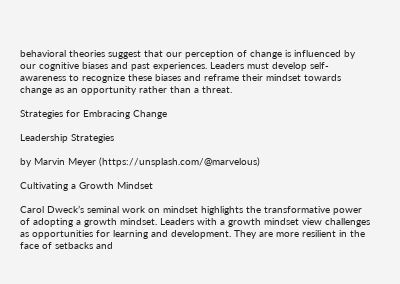behavioral theories suggest that our perception of change is influenced by our cognitive biases and past experiences. Leaders must develop self-awareness to recognize these biases and reframe their mindset towards change as an opportunity rather than a threat.

Strategies for Embracing Change

Leadership Strategies

by Marvin Meyer (https://unsplash.com/@marvelous)

Cultivating a Growth Mindset

Carol Dweck’s seminal work on mindset highlights the transformative power of adopting a growth mindset. Leaders with a growth mindset view challenges as opportunities for learning and development. They are more resilient in the face of setbacks and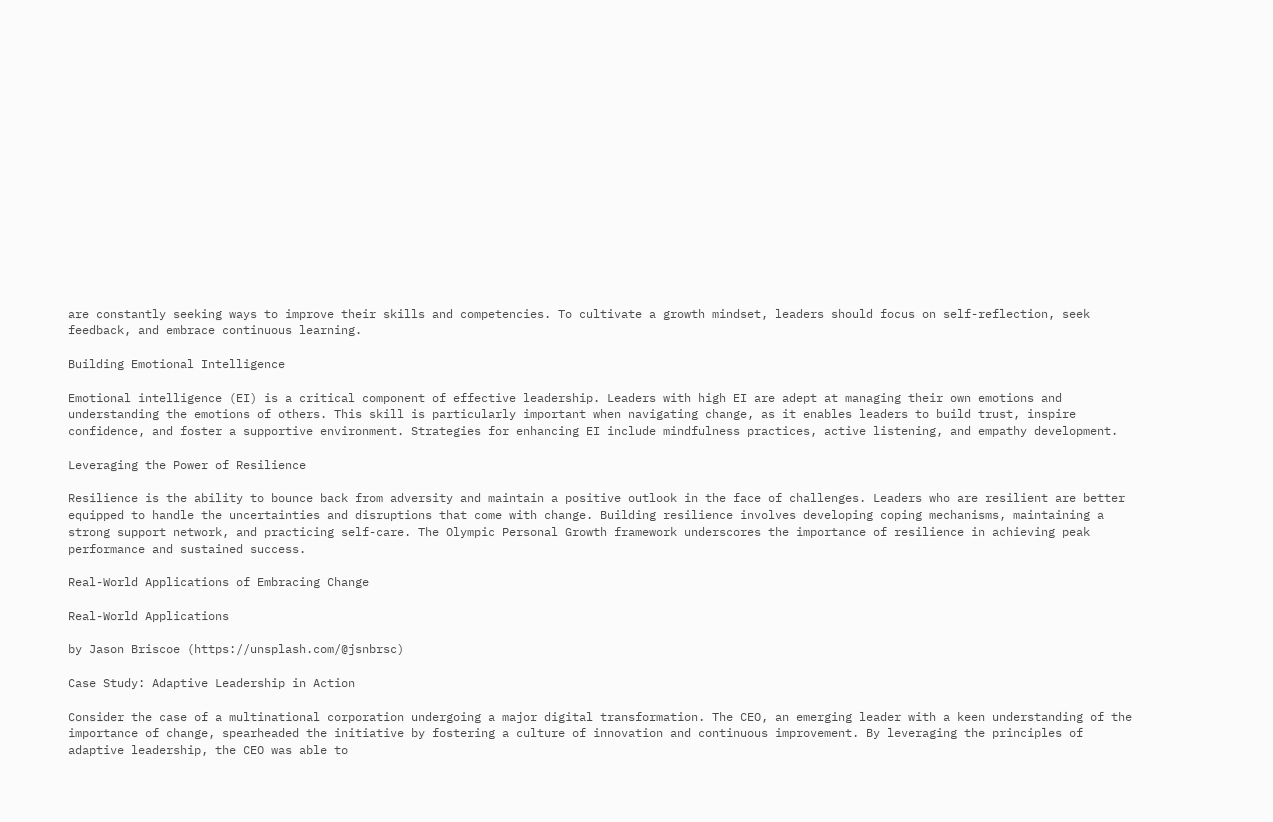are constantly seeking ways to improve their skills and competencies. To cultivate a growth mindset, leaders should focus on self-reflection, seek feedback, and embrace continuous learning.

Building Emotional Intelligence

Emotional intelligence (EI) is a critical component of effective leadership. Leaders with high EI are adept at managing their own emotions and understanding the emotions of others. This skill is particularly important when navigating change, as it enables leaders to build trust, inspire confidence, and foster a supportive environment. Strategies for enhancing EI include mindfulness practices, active listening, and empathy development.

Leveraging the Power of Resilience

Resilience is the ability to bounce back from adversity and maintain a positive outlook in the face of challenges. Leaders who are resilient are better equipped to handle the uncertainties and disruptions that come with change. Building resilience involves developing coping mechanisms, maintaining a strong support network, and practicing self-care. The Olympic Personal Growth framework underscores the importance of resilience in achieving peak performance and sustained success.

Real-World Applications of Embracing Change

Real-World Applications

by Jason Briscoe (https://unsplash.com/@jsnbrsc)

Case Study: Adaptive Leadership in Action

Consider the case of a multinational corporation undergoing a major digital transformation. The CEO, an emerging leader with a keen understanding of the importance of change, spearheaded the initiative by fostering a culture of innovation and continuous improvement. By leveraging the principles of adaptive leadership, the CEO was able to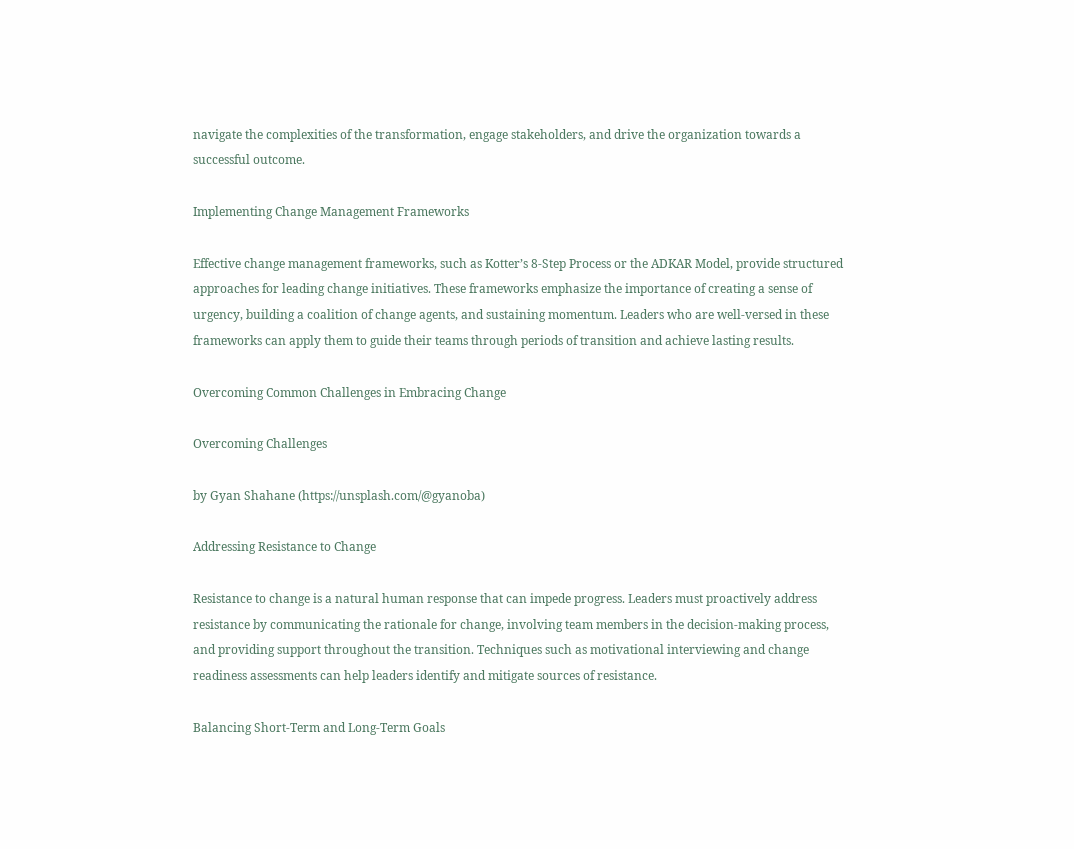navigate the complexities of the transformation, engage stakeholders, and drive the organization towards a successful outcome.

Implementing Change Management Frameworks

Effective change management frameworks, such as Kotter’s 8-Step Process or the ADKAR Model, provide structured approaches for leading change initiatives. These frameworks emphasize the importance of creating a sense of urgency, building a coalition of change agents, and sustaining momentum. Leaders who are well-versed in these frameworks can apply them to guide their teams through periods of transition and achieve lasting results.

Overcoming Common Challenges in Embracing Change

Overcoming Challenges

by Gyan Shahane (https://unsplash.com/@gyanoba)

Addressing Resistance to Change

Resistance to change is a natural human response that can impede progress. Leaders must proactively address resistance by communicating the rationale for change, involving team members in the decision-making process, and providing support throughout the transition. Techniques such as motivational interviewing and change readiness assessments can help leaders identify and mitigate sources of resistance.

Balancing Short-Term and Long-Term Goals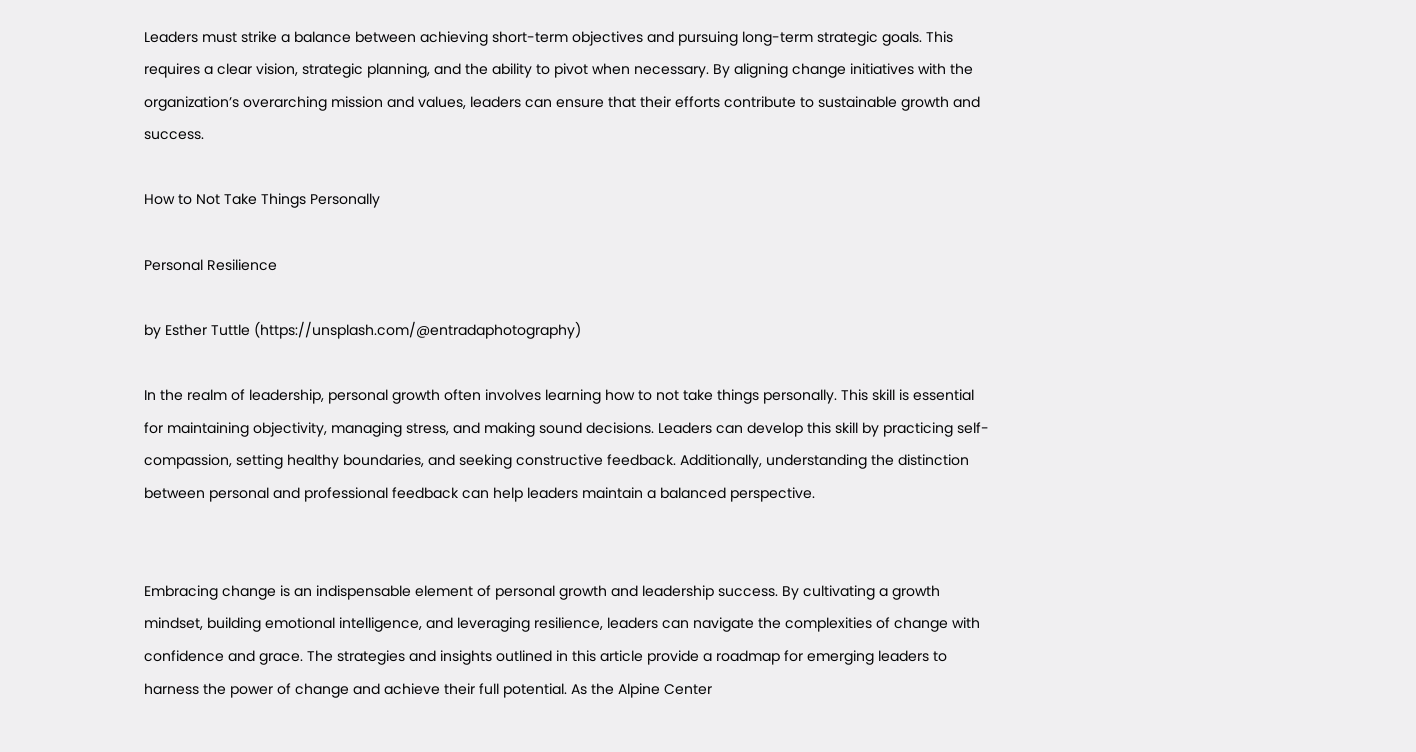Leaders must strike a balance between achieving short-term objectives and pursuing long-term strategic goals. This requires a clear vision, strategic planning, and the ability to pivot when necessary. By aligning change initiatives with the organization’s overarching mission and values, leaders can ensure that their efforts contribute to sustainable growth and success.

How to Not Take Things Personally

Personal Resilience

by Esther Tuttle (https://unsplash.com/@entradaphotography)

In the realm of leadership, personal growth often involves learning how to not take things personally. This skill is essential for maintaining objectivity, managing stress, and making sound decisions. Leaders can develop this skill by practicing self-compassion, setting healthy boundaries, and seeking constructive feedback. Additionally, understanding the distinction between personal and professional feedback can help leaders maintain a balanced perspective.


Embracing change is an indispensable element of personal growth and leadership success. By cultivating a growth mindset, building emotional intelligence, and leveraging resilience, leaders can navigate the complexities of change with confidence and grace. The strategies and insights outlined in this article provide a roadmap for emerging leaders to harness the power of change and achieve their full potential. As the Alpine Center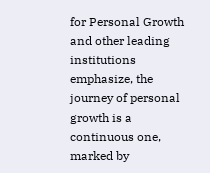for Personal Growth and other leading institutions emphasize, the journey of personal growth is a continuous one, marked by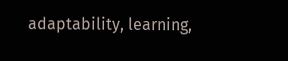adaptability, learning,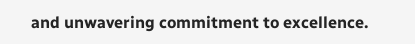and unwavering commitment to excellence.